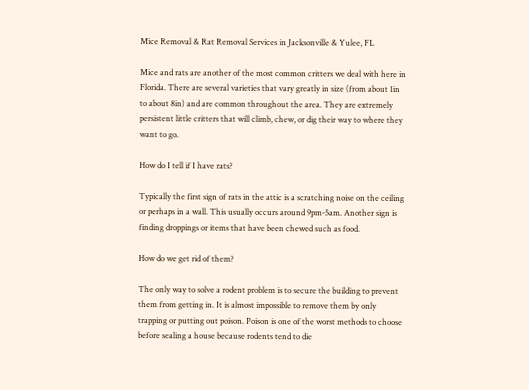Mice Removal & Rat Removal Services in Jacksonville & Yulee, FL

Mice and rats are another of the most common critters we deal with here in Florida. There are several varieties that vary greatly in size (from about 1in to about 8in) and are common throughout the area. They are extremely persistent little critters that will climb, chew, or dig their way to where they want to go.

How do I tell if I have rats?

Typically the first sign of rats in the attic is a scratching noise on the ceiling or perhaps in a wall. This usually occurs around 9pm-5am. Another sign is finding droppings or items that have been chewed such as food.

How do we get rid of them?

The only way to solve a rodent problem is to secure the building to prevent them from getting in. It is almost impossible to remove them by only trapping or putting out poison. Poison is one of the worst methods to choose before sealing a house because rodents tend to die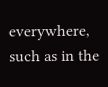everywhere, such as in the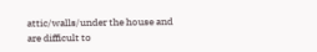attic/walls/under the house and are difficult to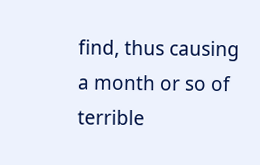find, thus causing a month or so of terrible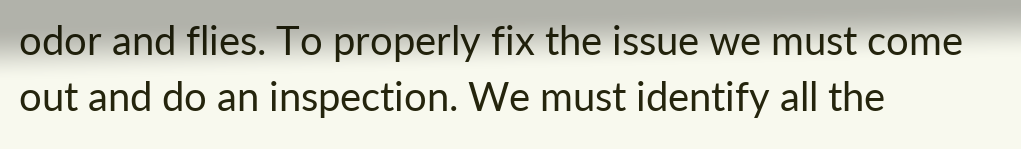odor and flies. To properly fix the issue we must come out and do an inspection. We must identify all the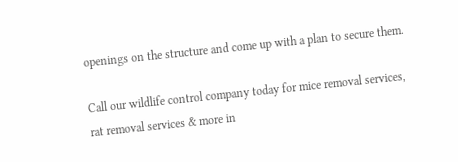openings on the structure and come up with a plan to secure them.

Call our wildlife control company today for mice removal services, rat removal services & more in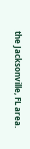the Jacksonville, FL area.